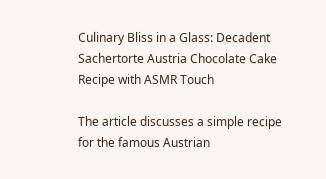Culinary Bliss in a Glass: Decadent Sachertorte Austria Chocolate Cake Recipe with ASMR Touch

The article discusses a simple recipe for the famous Austrian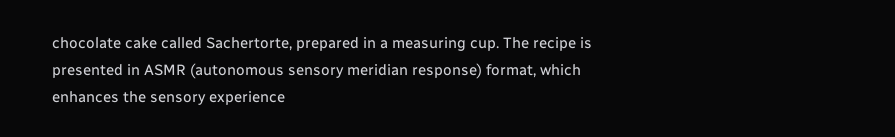chocolate cake called Sachertorte, prepared in a measuring cup. The recipe is presented in ASMR (autonomous sensory meridian response) format, which enhances the sensory experience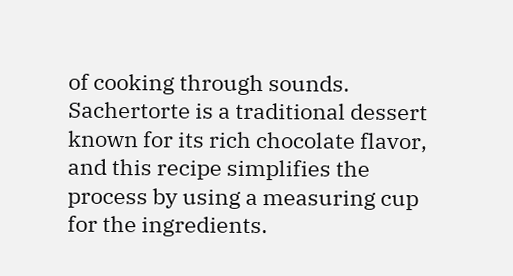of cooking through sounds. Sachertorte is a traditional dessert known for its rich chocolate flavor, and this recipe simplifies the process by using a measuring cup for the ingredients.